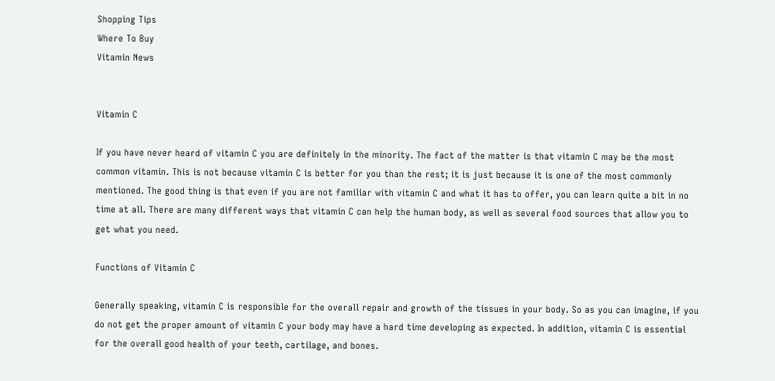Shopping Tips
Where To Buy
Vitamin News


Vitamin C

If you have never heard of vitamin C you are definitely in the minority. The fact of the matter is that vitamin C may be the most common vitamin. This is not because vitamin C is better for you than the rest; it is just because it is one of the most commonly mentioned. The good thing is that even if you are not familiar with vitamin C and what it has to offer, you can learn quite a bit in no time at all. There are many different ways that vitamin C can help the human body, as well as several food sources that allow you to get what you need.

Functions of Vitamin C

Generally speaking, vitamin C is responsible for the overall repair and growth of the tissues in your body. So as you can imagine, if you do not get the proper amount of vitamin C your body may have a hard time developing as expected. In addition, vitamin C is essential for the overall good health of your teeth, cartilage, and bones.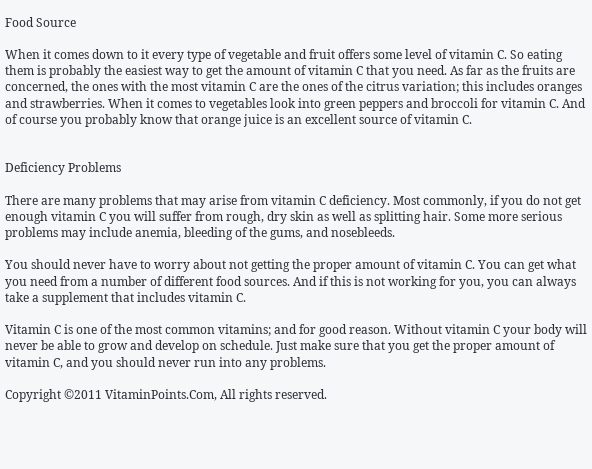Food Source

When it comes down to it every type of vegetable and fruit offers some level of vitamin C. So eating them is probably the easiest way to get the amount of vitamin C that you need. As far as the fruits are concerned, the ones with the most vitamin C are the ones of the citrus variation; this includes oranges and strawberries. When it comes to vegetables look into green peppers and broccoli for vitamin C. And of course you probably know that orange juice is an excellent source of vitamin C.


Deficiency Problems

There are many problems that may arise from vitamin C deficiency. Most commonly, if you do not get enough vitamin C you will suffer from rough, dry skin as well as splitting hair. Some more serious problems may include anemia, bleeding of the gums, and nosebleeds.

You should never have to worry about not getting the proper amount of vitamin C. You can get what you need from a number of different food sources. And if this is not working for you, you can always take a supplement that includes vitamin C.

Vitamin C is one of the most common vitamins; and for good reason. Without vitamin C your body will never be able to grow and develop on schedule. Just make sure that you get the proper amount of vitamin C, and you should never run into any problems.

Copyright ©2011 VitaminPoints.Com, All rights reserved.